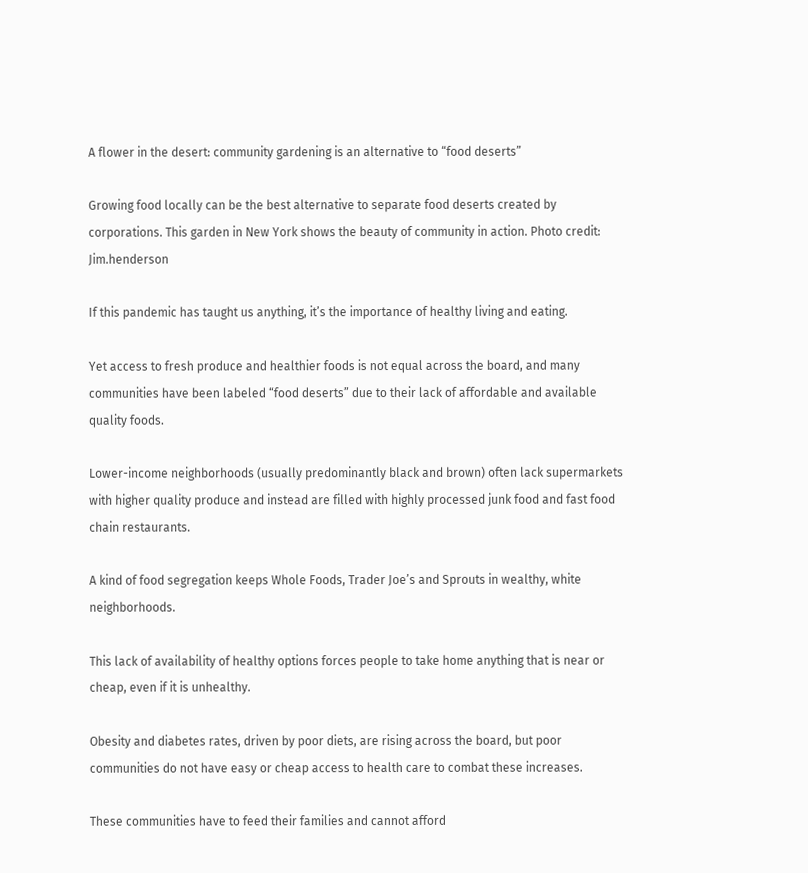A flower in the desert: community gardening is an alternative to “food deserts”

Growing food locally can be the best alternative to separate food deserts created by corporations. This garden in New York shows the beauty of community in action. Photo credit: Jim.henderson

If this pandemic has taught us anything, it’s the importance of healthy living and eating.

Yet access to fresh produce and healthier foods is not equal across the board, and many communities have been labeled “food deserts” due to their lack of affordable and available quality foods.

Lower-income neighborhoods (usually predominantly black and brown) often lack supermarkets with higher quality produce and instead are filled with highly processed junk food and fast food chain restaurants.

A kind of food segregation keeps Whole Foods, Trader Joe’s and Sprouts in wealthy, white neighborhoods.

This lack of availability of healthy options forces people to take home anything that is near or cheap, even if it is unhealthy.

Obesity and diabetes rates, driven by poor diets, are rising across the board, but poor communities do not have easy or cheap access to health care to combat these increases.

These communities have to feed their families and cannot afford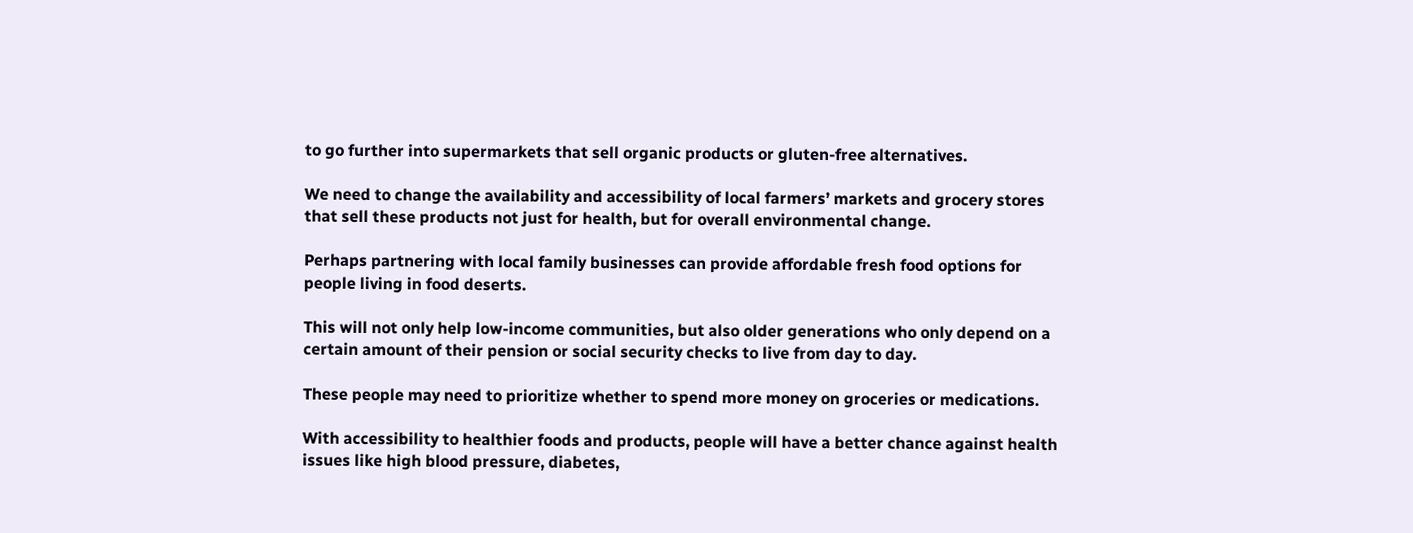to go further into supermarkets that sell organic products or gluten-free alternatives.

We need to change the availability and accessibility of local farmers’ markets and grocery stores that sell these products not just for health, but for overall environmental change.

Perhaps partnering with local family businesses can provide affordable fresh food options for people living in food deserts.

This will not only help low-income communities, but also older generations who only depend on a certain amount of their pension or social security checks to live from day to day.

These people may need to prioritize whether to spend more money on groceries or medications.

With accessibility to healthier foods and products, people will have a better chance against health issues like high blood pressure, diabetes,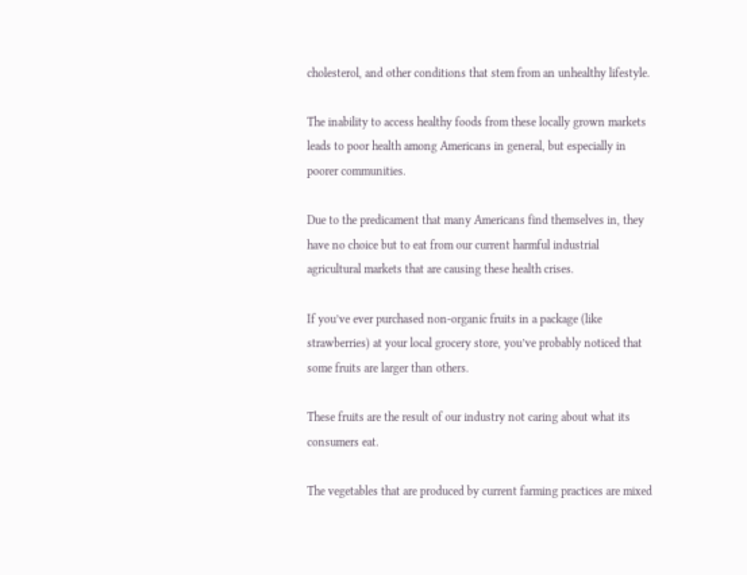cholesterol, and other conditions that stem from an unhealthy lifestyle.

The inability to access healthy foods from these locally grown markets leads to poor health among Americans in general, but especially in poorer communities.

Due to the predicament that many Americans find themselves in, they have no choice but to eat from our current harmful industrial agricultural markets that are causing these health crises.

If you’ve ever purchased non-organic fruits in a package (like strawberries) at your local grocery store, you’ve probably noticed that some fruits are larger than others.

These fruits are the result of our industry not caring about what its consumers eat.

The vegetables that are produced by current farming practices are mixed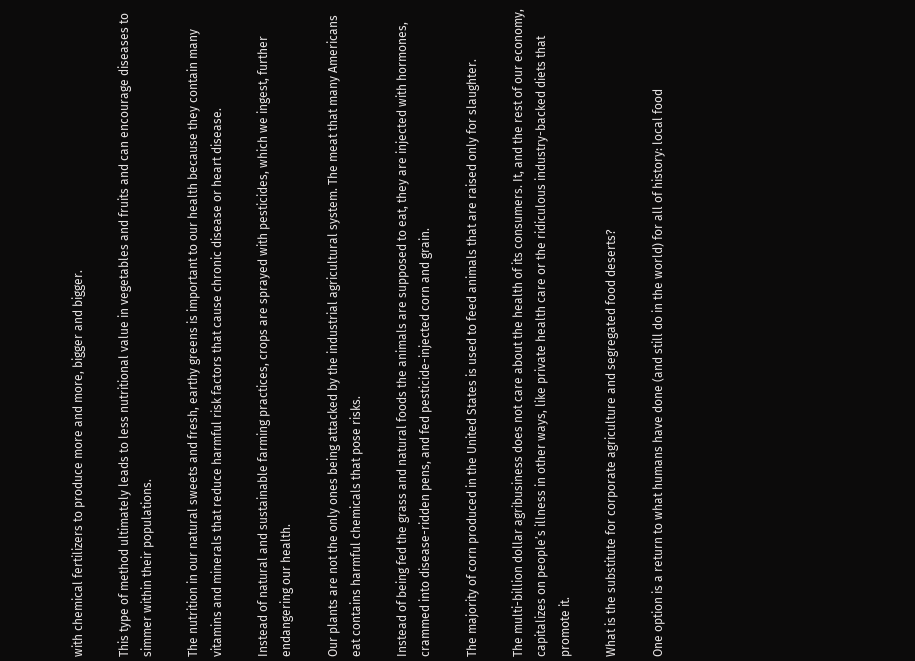with chemical fertilizers to produce more and more, bigger and bigger.

This type of method ultimately leads to less nutritional value in vegetables and fruits and can encourage diseases to simmer within their populations.

The nutrition in our natural sweets and fresh, earthy greens is important to our health because they contain many vitamins and minerals that reduce harmful risk factors that cause chronic disease or heart disease.

Instead of natural and sustainable farming practices, crops are sprayed with pesticides, which we ingest, further endangering our health.

Our plants are not the only ones being attacked by the industrial agricultural system. The meat that many Americans eat contains harmful chemicals that pose risks.

Instead of being fed the grass and natural foods the animals are supposed to eat, they are injected with hormones, crammed into disease-ridden pens, and fed pesticide-injected corn and grain.

The majority of corn produced in the United States is used to feed animals that are raised only for slaughter.

The multi-billion dollar agribusiness does not care about the health of its consumers. It, and the rest of our economy, capitalizes on people’s illness in other ways, like private health care or the ridiculous industry-backed diets that promote it.

What is the substitute for corporate agriculture and segregated food deserts?

One option is a return to what humans have done (and still do in the world) for all of history: local food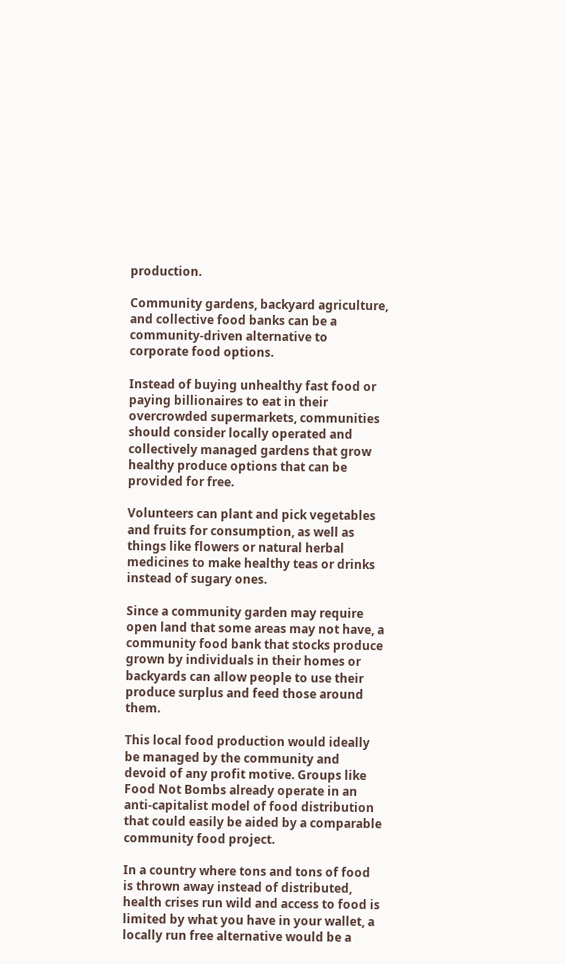production.

Community gardens, backyard agriculture, and collective food banks can be a community-driven alternative to corporate food options.

Instead of buying unhealthy fast food or paying billionaires to eat in their overcrowded supermarkets, communities should consider locally operated and collectively managed gardens that grow healthy produce options that can be provided for free.

Volunteers can plant and pick vegetables and fruits for consumption, as well as things like flowers or natural herbal medicines to make healthy teas or drinks instead of sugary ones.

Since a community garden may require open land that some areas may not have, a community food bank that stocks produce grown by individuals in their homes or backyards can allow people to use their produce surplus and feed those around them.

This local food production would ideally be managed by the community and devoid of any profit motive. Groups like Food Not Bombs already operate in an anti-capitalist model of food distribution that could easily be aided by a comparable community food project.

In a country where tons and tons of food is thrown away instead of distributed, health crises run wild and access to food is limited by what you have in your wallet, a locally run free alternative would be a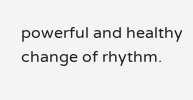powerful and healthy change of rhythm.